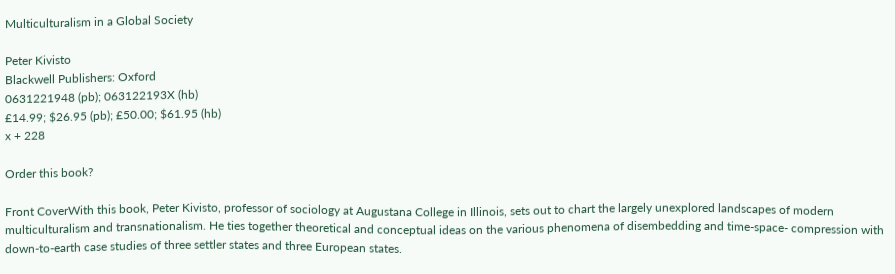Multiculturalism in a Global Society

Peter Kivisto
Blackwell Publishers: Oxford
0631221948 (pb); 063122193X (hb)
£14.99; $26.95 (pb); £50.00; $61.95 (hb)
x + 228

Order this book?

Front CoverWith this book, Peter Kivisto, professor of sociology at Augustana College in Illinois, sets out to chart the largely unexplored landscapes of modern multiculturalism and transnationalism. He ties together theoretical and conceptual ideas on the various phenomena of disembedding and time-space- compression with down-to-earth case studies of three settler states and three European states.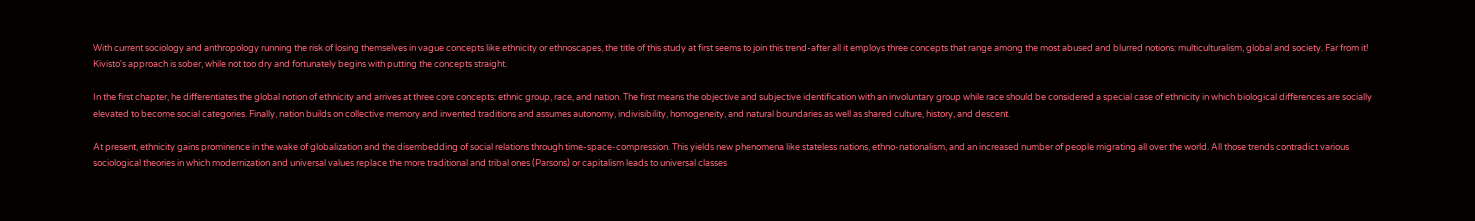With current sociology and anthropology running the risk of losing themselves in vague concepts like ethnicity or ethnoscapes, the title of this study at first seems to join this trend-after all it employs three concepts that range among the most abused and blurred notions: multiculturalism, global and society. Far from it! Kivisto's approach is sober, while not too dry and fortunately begins with putting the concepts straight.

In the first chapter, he differentiates the global notion of ethnicity and arrives at three core concepts: ethnic group, race, and nation. The first means the objective and subjective identification with an involuntary group while race should be considered a special case of ethnicity in which biological differences are socially elevated to become social categories. Finally, nation builds on collective memory and invented traditions and assumes autonomy, indivisibility, homogeneity, and natural boundaries as well as shared culture, history, and descent.

At present, ethnicity gains prominence in the wake of globalization and the disembedding of social relations through time-space-compression. This yields new phenomena like stateless nations, ethno-nationalism, and an increased number of people migrating all over the world. All those trends contradict various sociological theories in which modernization and universal values replace the more traditional and tribal ones (Parsons) or capitalism leads to universal classes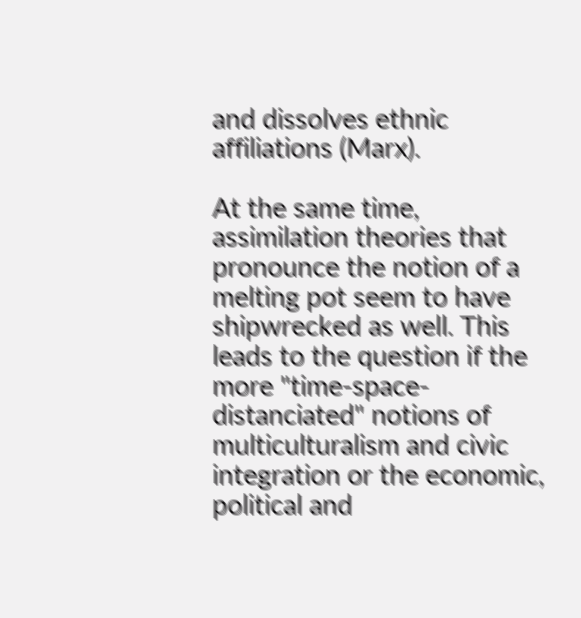and dissolves ethnic affiliations (Marx).

At the same time, assimilation theories that pronounce the notion of a melting pot seem to have shipwrecked as well. This leads to the question if the more "time-space-distanciated" notions of multiculturalism and civic integration or the economic, political and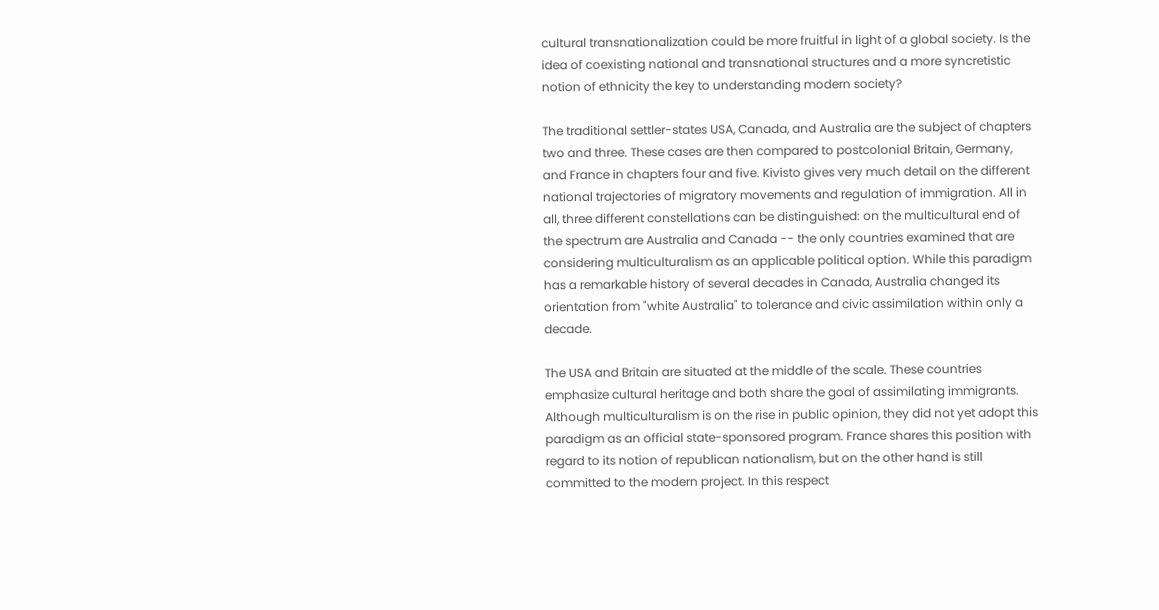cultural transnationalization could be more fruitful in light of a global society. Is the idea of coexisting national and transnational structures and a more syncretistic notion of ethnicity the key to understanding modern society?

The traditional settler-states USA, Canada, and Australia are the subject of chapters two and three. These cases are then compared to postcolonial Britain, Germany, and France in chapters four and five. Kivisto gives very much detail on the different national trajectories of migratory movements and regulation of immigration. All in all, three different constellations can be distinguished: on the multicultural end of the spectrum are Australia and Canada -- the only countries examined that are considering multiculturalism as an applicable political option. While this paradigm has a remarkable history of several decades in Canada, Australia changed its orientation from "white Australia" to tolerance and civic assimilation within only a decade.

The USA and Britain are situated at the middle of the scale. These countries emphasize cultural heritage and both share the goal of assimilating immigrants. Although multiculturalism is on the rise in public opinion, they did not yet adopt this paradigm as an official state-sponsored program. France shares this position with regard to its notion of republican nationalism, but on the other hand is still committed to the modern project. In this respect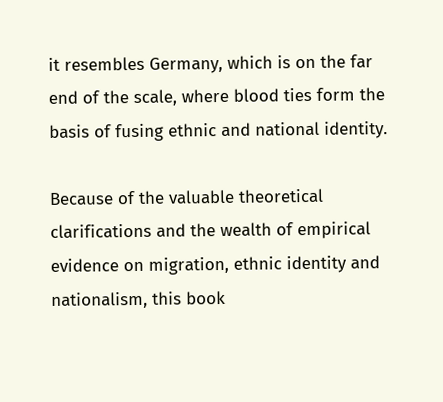it resembles Germany, which is on the far end of the scale, where blood ties form the basis of fusing ethnic and national identity.

Because of the valuable theoretical clarifications and the wealth of empirical evidence on migration, ethnic identity and nationalism, this book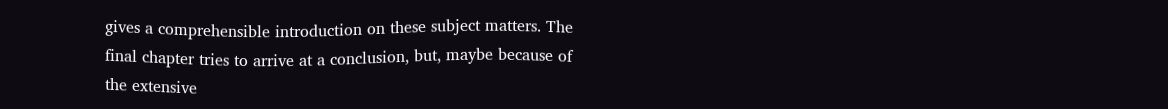gives a comprehensible introduction on these subject matters. The final chapter tries to arrive at a conclusion, but, maybe because of the extensive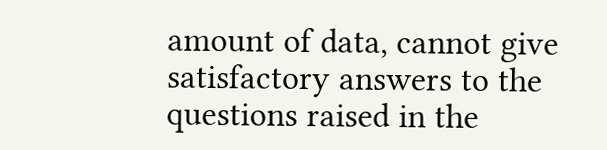amount of data, cannot give satisfactory answers to the questions raised in the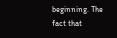beginning. The fact that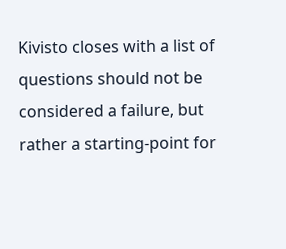Kivisto closes with a list of questions should not be considered a failure, but rather a starting-point for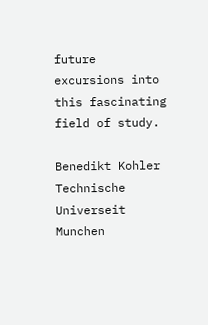future excursions into this fascinating field of study.

Benedikt Kohler
Technische Universeit Munchen